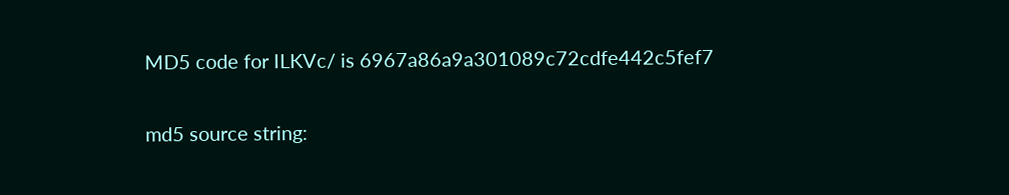MD5 code for ILKVc/ is 6967a86a9a301089c72cdfe442c5fef7

md5 source string: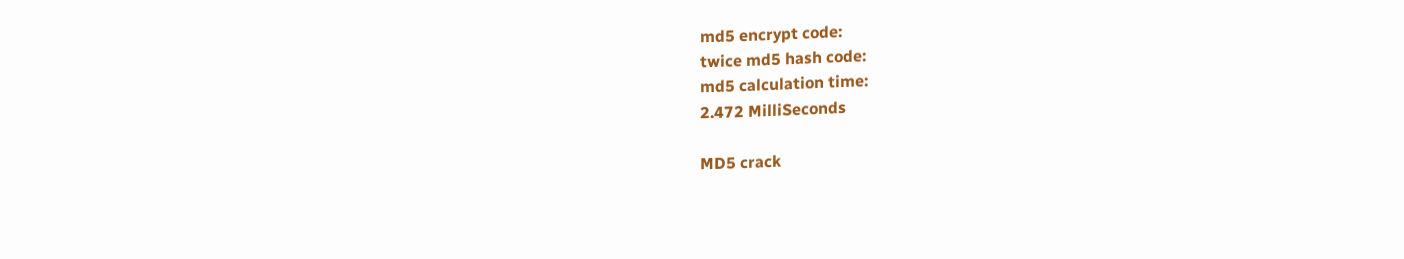md5 encrypt code:
twice md5 hash code:
md5 calculation time:
2.472 MilliSeconds

MD5 crack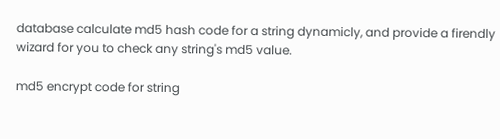database calculate md5 hash code for a string dynamicly, and provide a firendly wizard for you to check any string's md5 value.

md5 encrypt code for string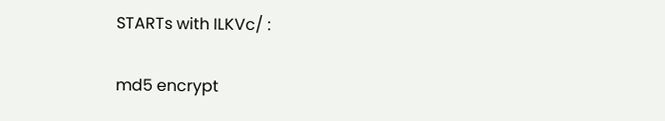STARTs with ILKVc/ :

md5 encrypt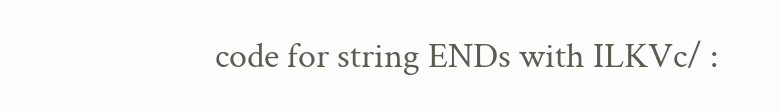code for string ENDs with ILKVc/ :